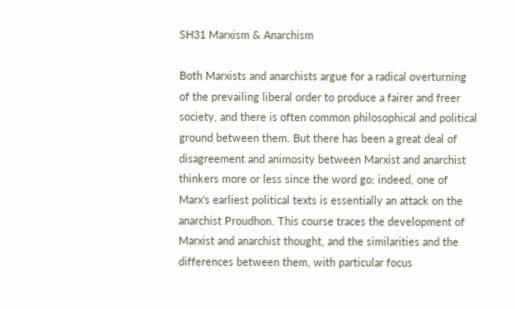SH31 Marxism & Anarchism

Both Marxists and anarchists argue for a radical overturning of the prevailing liberal order to produce a fairer and freer society, and there is often common philosophical and political ground between them. But there has been a great deal of disagreement and animosity between Marxist and anarchist thinkers more or less since the word go: indeed, one of Marx’s earliest political texts is essentially an attack on the anarchist Proudhon. This course traces the development of Marxist and anarchist thought, and the similarities and the differences between them, with particular focus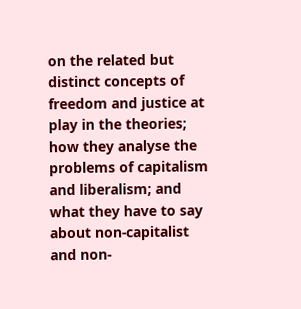on the related but distinct concepts of freedom and justice at play in the theories; how they analyse the problems of capitalism and liberalism; and what they have to say about non-capitalist and non-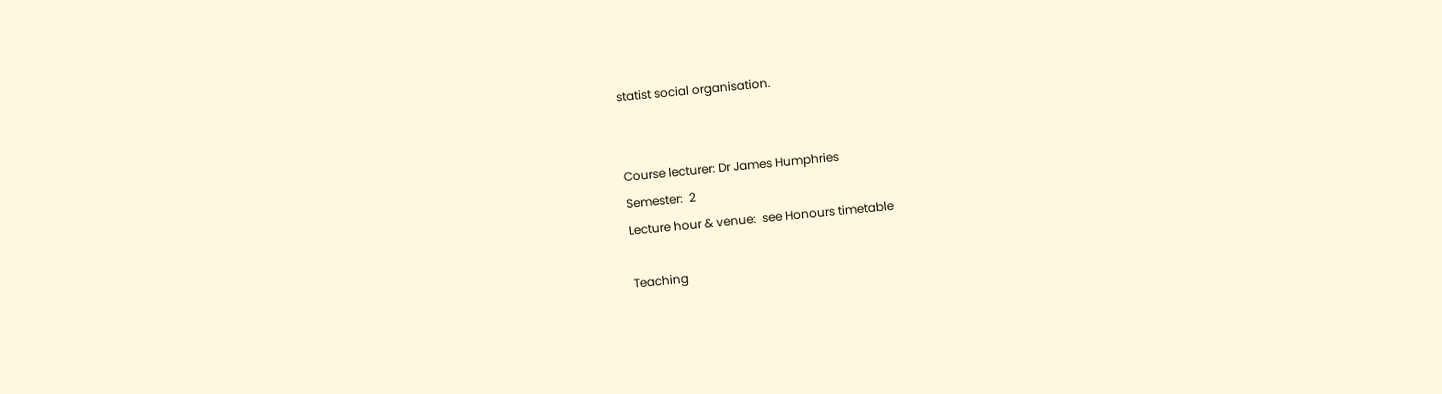statist social organisation.


Course lecturer: Dr James Humphries
Semester:  2
Lecture hour & venue:  see Honours timetable

Teaching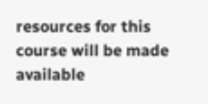resources for this course will be made available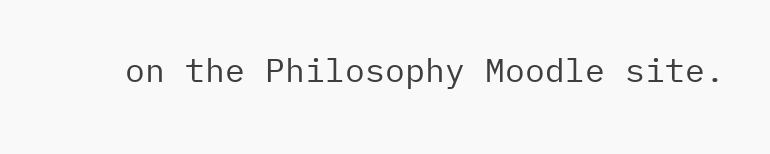on the Philosophy Moodle site.